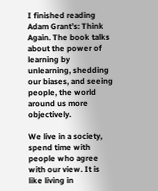I finished reading Adam Grant’s: Think Again. The book talks about the power of learning by unlearning, shedding our biases, and seeing people, the world around us more objectively.

We live in a society, spend time with people who agree with our view. It is like living in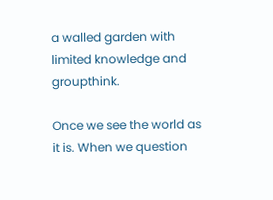a walled garden with limited knowledge and groupthink.

Once we see the world as it is. When we question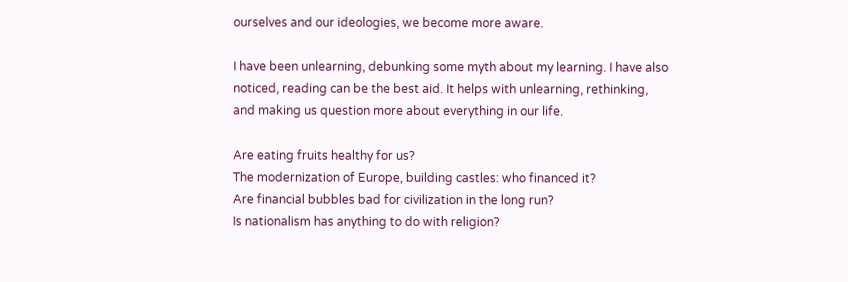ourselves and our ideologies, we become more aware.

I have been unlearning, debunking some myth about my learning. I have also noticed, reading can be the best aid. It helps with unlearning, rethinking, and making us question more about everything in our life.

Are eating fruits healthy for us?
The modernization of Europe, building castles: who financed it?
Are financial bubbles bad for civilization in the long run?
Is nationalism has anything to do with religion?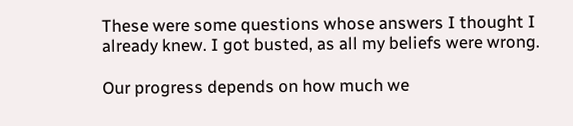These were some questions whose answers I thought I already knew. I got busted, as all my beliefs were wrong.

Our progress depends on how much we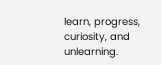learn, progress, curiosity, and unlearning.